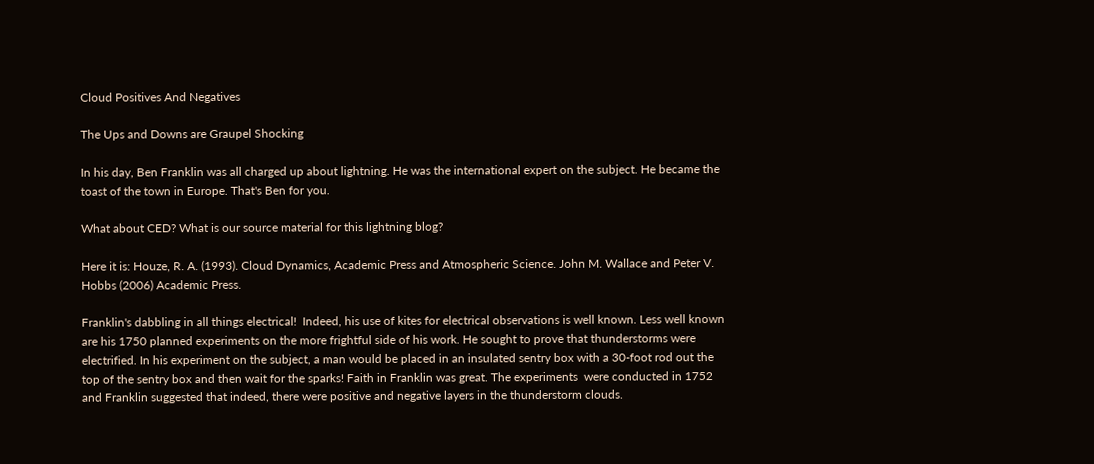Cloud Positives And Negatives

The Ups and Downs are Graupel Shocking

In his day, Ben Franklin was all charged up about lightning. He was the international expert on the subject. He became the toast of the town in Europe. That's Ben for you.

What about CED? What is our source material for this lightning blog?

Here it is: Houze, R. A. (1993). Cloud Dynamics, Academic Press and Atmospheric Science. John M. Wallace and Peter V. Hobbs (2006) Academic Press.

Franklin's dabbling in all things electrical!  Indeed, his use of kites for electrical observations is well known. Less well known are his 1750 planned experiments on the more frightful side of his work. He sought to prove that thunderstorms were electrified. In his experiment on the subject, a man would be placed in an insulated sentry box with a 30-foot rod out the top of the sentry box and then wait for the sparks! Faith in Franklin was great. The experiments  were conducted in 1752 and Franklin suggested that indeed, there were positive and negative layers in the thunderstorm clouds.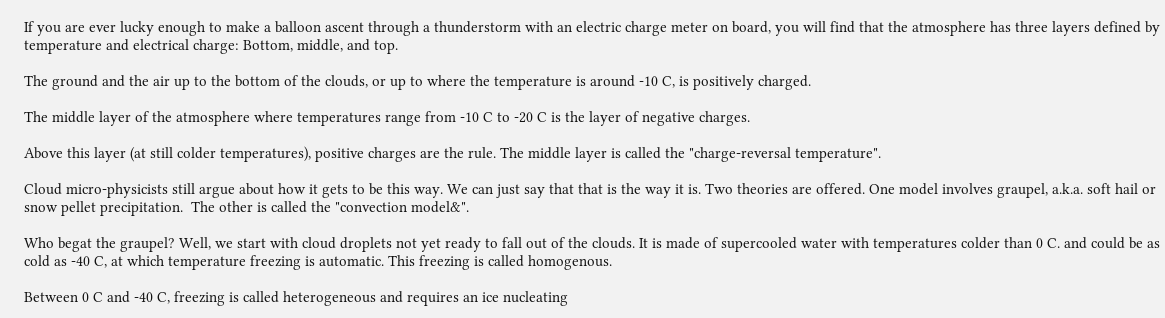If you are ever lucky enough to make a balloon ascent through a thunderstorm with an electric charge meter on board, you will find that the atmosphere has three layers defined by temperature and electrical charge: Bottom, middle, and top.

The ground and the air up to the bottom of the clouds, or up to where the temperature is around -10 C, is positively charged.

The middle layer of the atmosphere where temperatures range from -10 C to -20 C is the layer of negative charges.

Above this layer (at still colder temperatures), positive charges are the rule. The middle layer is called the "charge-reversal temperature".

Cloud micro-physicists still argue about how it gets to be this way. We can just say that that is the way it is. Two theories are offered. One model involves graupel, a.k.a. soft hail or snow pellet precipitation.  The other is called the "convection model&".

Who begat the graupel? Well, we start with cloud droplets not yet ready to fall out of the clouds. It is made of supercooled water with temperatures colder than 0 C. and could be as cold as -40 C, at which temperature freezing is automatic. This freezing is called homogenous.

Between 0 C and -40 C, freezing is called heterogeneous and requires an ice nucleating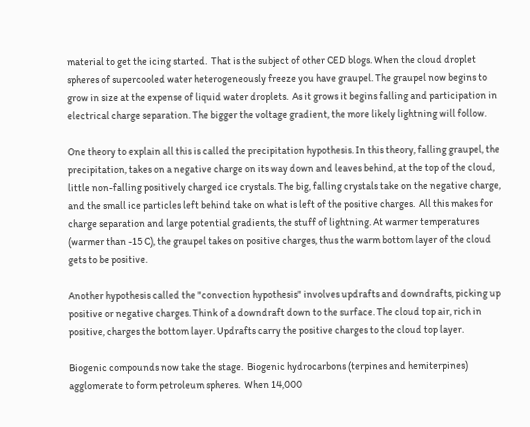material to get the icing started.  That is the subject of other CED blogs. When the cloud droplet spheres of supercooled water heterogeneously freeze you have graupel. The graupel now begins to grow in size at the expense of liquid water droplets.  As it grows it begins falling and participation in electrical charge separation. The bigger the voltage gradient, the more likely lightning will follow.

One theory to explain all this is called the precipitation hypothesis. In this theory, falling graupel, the precipitation, takes on a negative charge on its way down and leaves behind, at the top of the cloud, little non-falling positively charged ice crystals. The big, falling crystals take on the negative charge, and the small ice particles left behind take on what is left of the positive charges.  All this makes for charge separation and large potential gradients, the stuff of lightning. At warmer temperatures (warmer than -15 C), the graupel takes on positive charges, thus the warm bottom layer of the cloud gets to be positive.

Another hypothesis called the "convection hypothesis" involves updrafts and downdrafts, picking up positive or negative charges. Think of a downdraft down to the surface. The cloud top air, rich in positive, charges the bottom layer. Updrafts carry the positive charges to the cloud top layer.

Biogenic compounds now take the stage.  Biogenic hydrocarbons (terpines and hemiterpines) agglomerate to form petroleum spheres.  When 14,000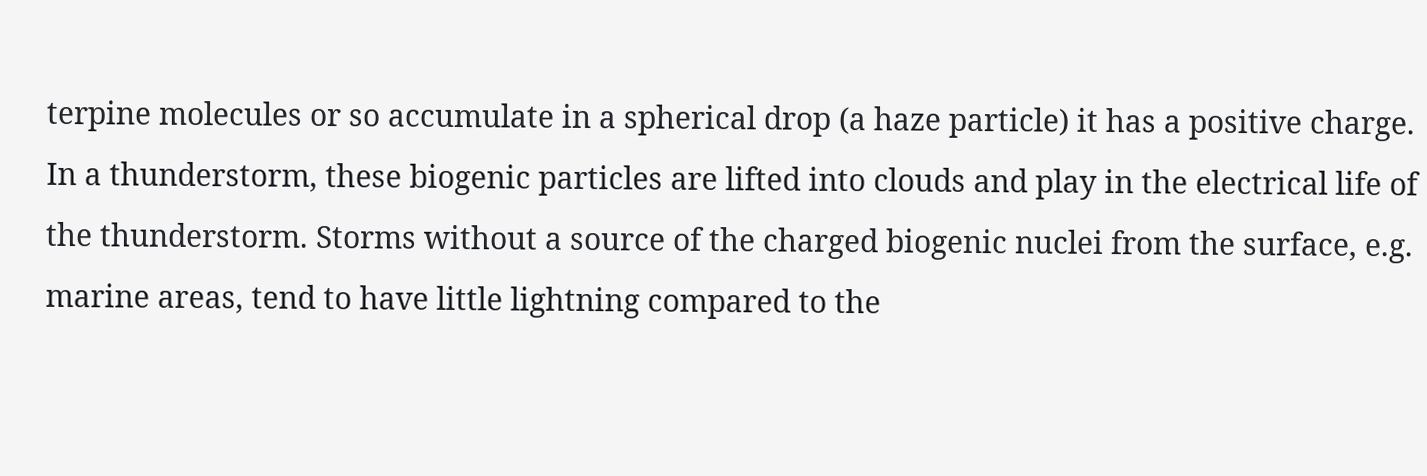terpine molecules or so accumulate in a spherical drop (a haze particle) it has a positive charge. In a thunderstorm, these biogenic particles are lifted into clouds and play in the electrical life of the thunderstorm. Storms without a source of the charged biogenic nuclei from the surface, e.g. marine areas, tend to have little lightning compared to the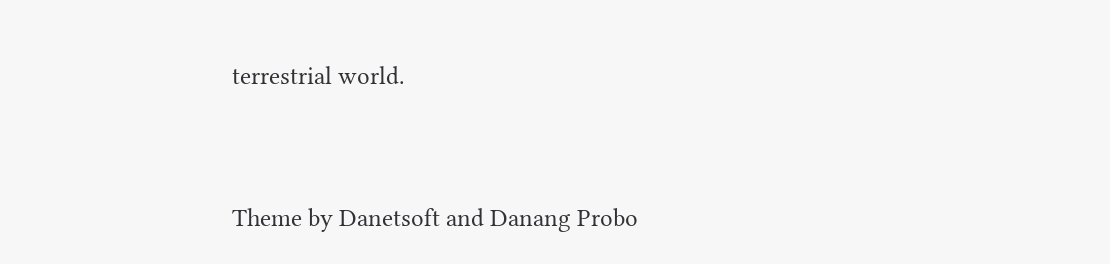terrestrial world.


Theme by Danetsoft and Danang Probo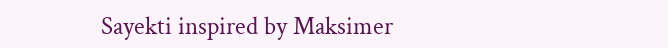Sayekti inspired by Maksimer